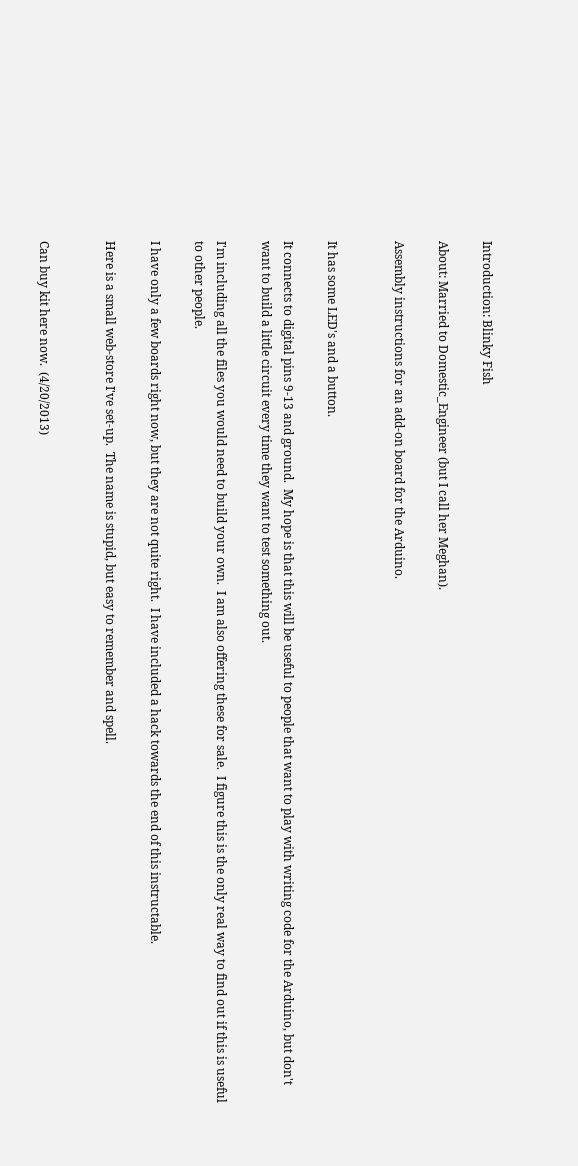Introduction: Blinky Fish

About: Married to Domestic_Engineer (but I call her Meghan).

Assembly instructions for an add-on board for the Arduino.


It has some LED's and a button.

It connects to digital pins 9-13 and ground.  My hope is that this will be useful to people that want to play with writing code for the Arduino, but don't want to build a little circuit every time they want to test something out.

I'm including all the files you would need to build your own.  I am also offering these for sale.  I figure this is the only real way to find out if this is useful to other people.

I have only a few boards right now, but they are not quite right.  I have included a hack towards the end of this instructable.

Here is a small web-store I've set-up.  The name is stupid, but easy to remember and spell.


Can buy kit here now.  (4/20/2013)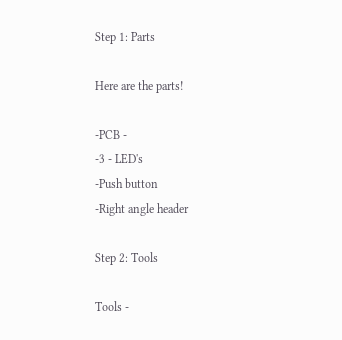Step 1: Parts

Here are the parts!

-PCB -
-3 - LED's
-Push button
-Right angle header

Step 2: Tools

Tools -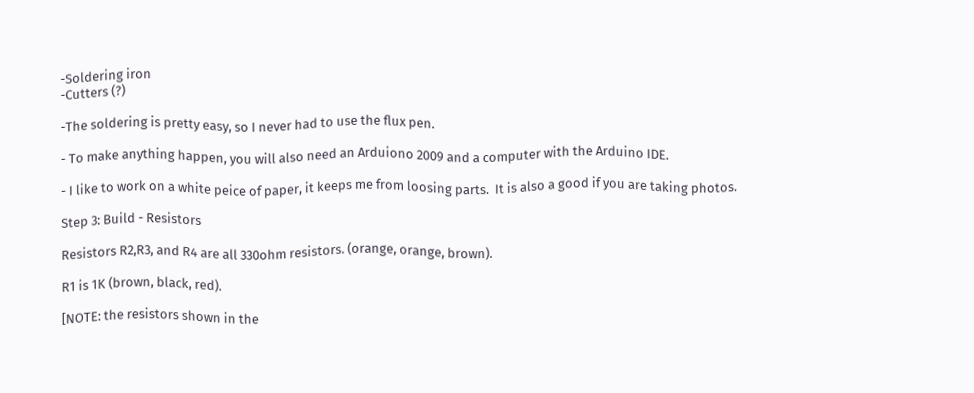-Soldering iron
-Cutters (?)

-The soldering is pretty easy, so I never had to use the flux pen.

- To make anything happen, you will also need an Arduiono 2009 and a computer with the Arduino IDE.

- I like to work on a white peice of paper, it keeps me from loosing parts.  It is also a good if you are taking photos.

Step 3: Build - Resistors

Resistors R2,R3, and R4 are all 330ohm resistors. (orange, orange, brown).

R1 is 1K (brown, black, red).

[NOTE: the resistors shown in the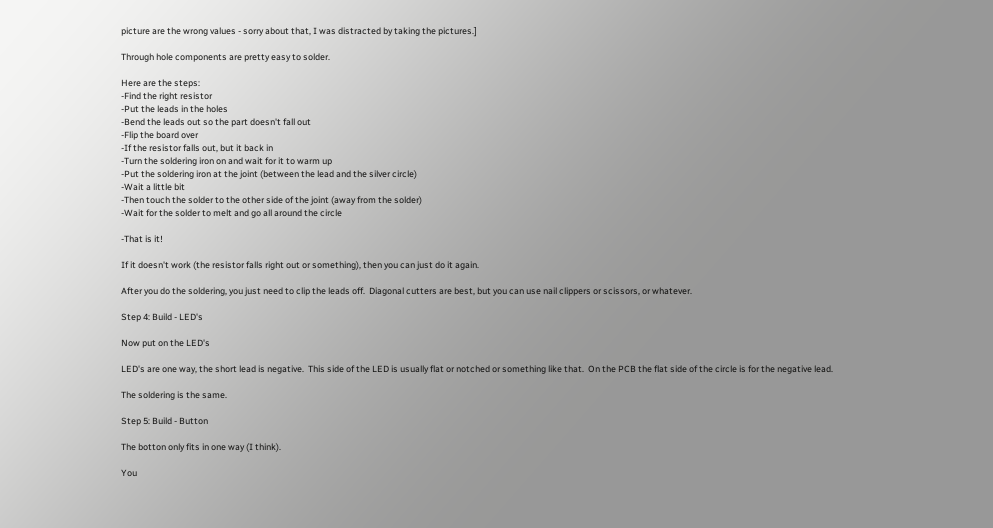picture are the wrong values - sorry about that, I was distracted by taking the pictures.]

Through hole components are pretty easy to solder.

Here are the steps:
-Find the right resistor
-Put the leads in the holes
-Bend the leads out so the part doesn't fall out
-Flip the board over
-If the resistor falls out, but it back in
-Turn the soldering iron on and wait for it to warm up
-Put the soldering iron at the joint (between the lead and the silver circle)
-Wait a little bit
-Then touch the solder to the other side of the joint (away from the solder)
-Wait for the solder to melt and go all around the circle

-That is it!

If it doesn't work (the resistor falls right out or something), then you can just do it again.

After you do the soldering, you just need to clip the leads off.  Diagonal cutters are best, but you can use nail clippers or scissors, or whatever.

Step 4: Build - LED's

Now put on the LED's

LED's are one way, the short lead is negative.  This side of the LED is usually flat or notched or something like that.  On the PCB the flat side of the circle is for the negative lead.

The soldering is the same.

Step 5: Build - Button

The botton only fits in one way (I think).

You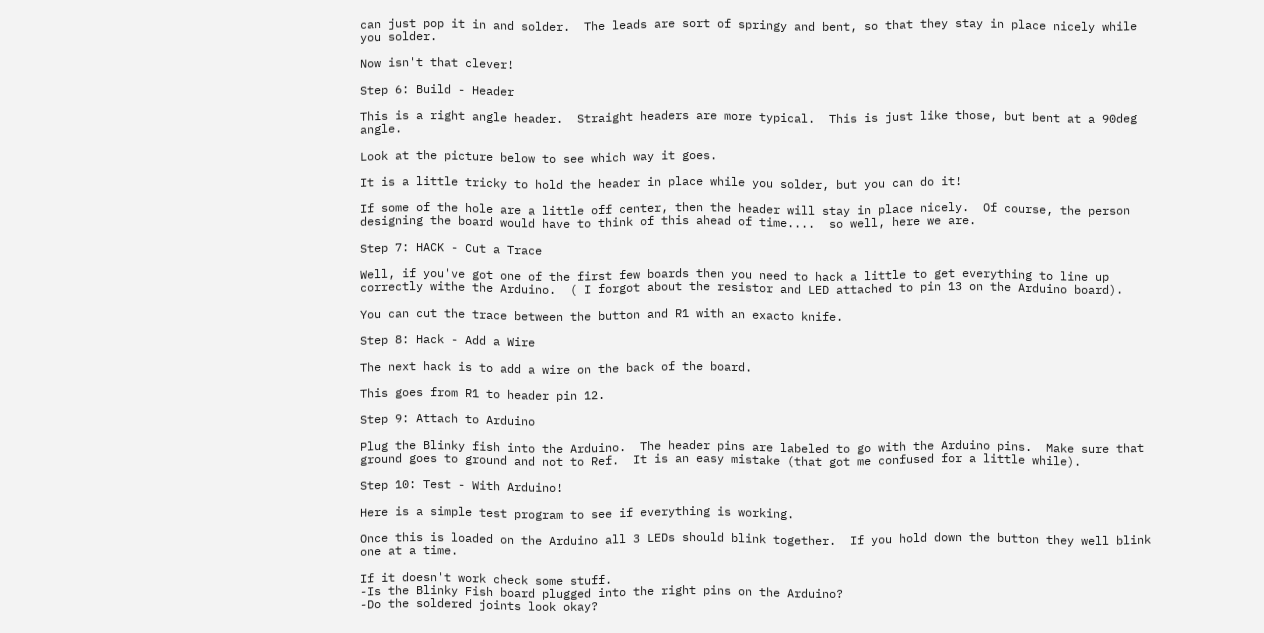can just pop it in and solder.  The leads are sort of springy and bent, so that they stay in place nicely while you solder.

Now isn't that clever!

Step 6: Build - Header

This is a right angle header.  Straight headers are more typical.  This is just like those, but bent at a 90deg angle.

Look at the picture below to see which way it goes.

It is a little tricky to hold the header in place while you solder, but you can do it!

If some of the hole are a little off center, then the header will stay in place nicely.  Of course, the person designing the board would have to think of this ahead of time....  so well, here we are.

Step 7: HACK - Cut a Trace

Well, if you've got one of the first few boards then you need to hack a little to get everything to line up correctly withe the Arduino.  ( I forgot about the resistor and LED attached to pin 13 on the Arduino board).

You can cut the trace between the button and R1 with an exacto knife.

Step 8: Hack - Add a Wire

The next hack is to add a wire on the back of the board.

This goes from R1 to header pin 12.

Step 9: Attach to Arduino

Plug the Blinky fish into the Arduino.  The header pins are labeled to go with the Arduino pins.  Make sure that ground goes to ground and not to Ref.  It is an easy mistake (that got me confused for a little while).

Step 10: Test - With Arduino!

Here is a simple test program to see if everything is working.

Once this is loaded on the Arduino all 3 LEDs should blink together.  If you hold down the button they well blink one at a time.

If it doesn't work check some stuff.
-Is the Blinky Fish board plugged into the right pins on the Arduino?
-Do the soldered joints look okay?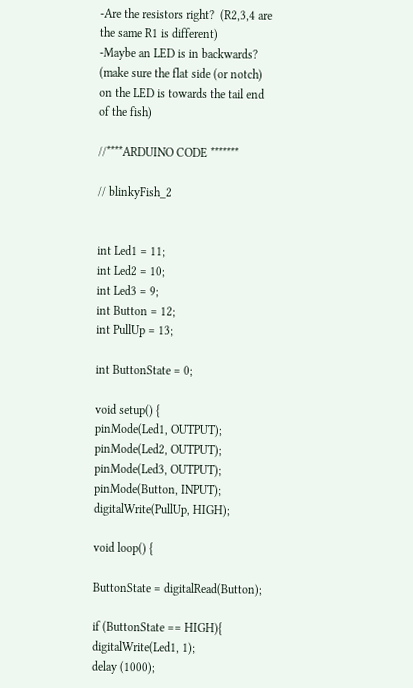-Are the resistors right?  (R2,3,4 are the same R1 is different)
-Maybe an LED is in backwards?  (make sure the flat side (or notch) on the LED is towards the tail end of the fish)

//****ARDUINO CODE *******

// blinkyFish_2


int Led1 = 11;
int Led2 = 10;
int Led3 = 9;
int Button = 12;
int PullUp = 13;

int ButtonState = 0;

void setup() {
pinMode(Led1, OUTPUT);
pinMode(Led2, OUTPUT);
pinMode(Led3, OUTPUT);
pinMode(Button, INPUT);
digitalWrite(PullUp, HIGH);

void loop() {

ButtonState = digitalRead(Button);

if (ButtonState == HIGH){
digitalWrite(Led1, 1);
delay (1000);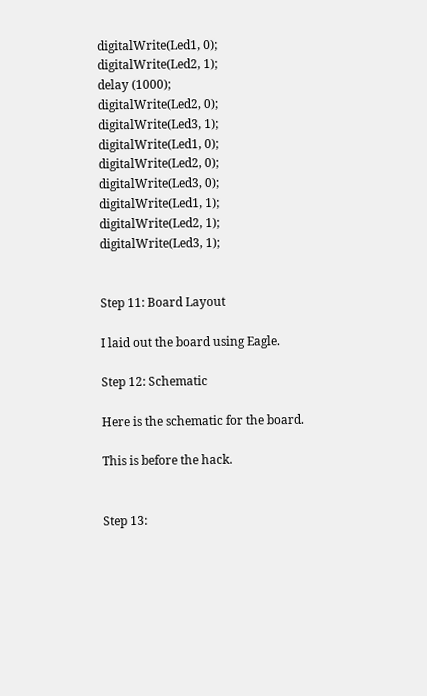digitalWrite(Led1, 0);
digitalWrite(Led2, 1);
delay (1000);
digitalWrite(Led2, 0);
digitalWrite(Led3, 1);
digitalWrite(Led1, 0);
digitalWrite(Led2, 0);
digitalWrite(Led3, 0);
digitalWrite(Led1, 1);
digitalWrite(Led2, 1);
digitalWrite(Led3, 1);


Step 11: Board Layout

I laid out the board using Eagle.

Step 12: Schematic

Here is the schematic for the board.

This is before the hack.


Step 13: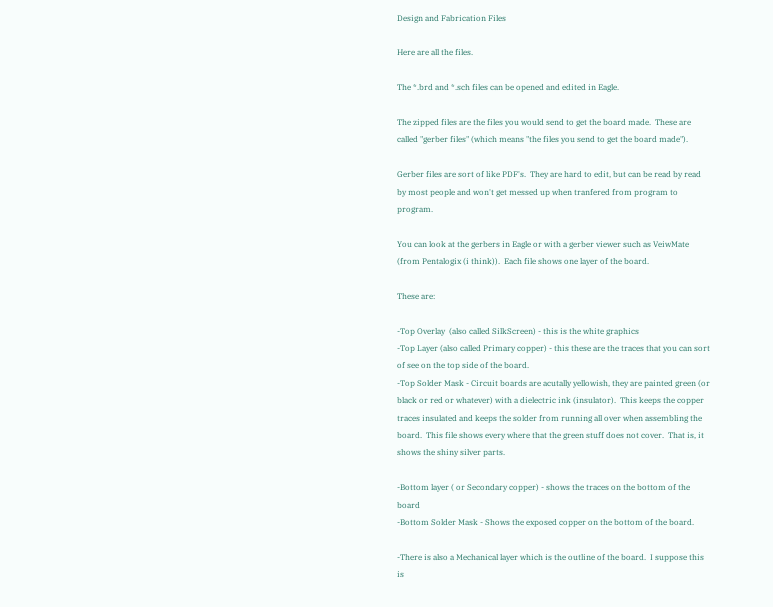Design and Fabrication Files

Here are all the files.

The *.brd and *.sch files can be opened and edited in Eagle.

The zipped files are the files you would send to get the board made.  These are called "gerber files" (which means "the files you send to get the board made").

Gerber files are sort of like PDF's.  They are hard to edit, but can be read by read by most people and won't get messed up when tranfered from program to program.

You can look at the gerbers in Eagle or with a gerber viewer such as VeiwMate (from Pentalogix (i think)).  Each file shows one layer of the board.

These are:

-Top Overlay  (also called SilkScreen) - this is the white graphics
-Top Layer (also called Primary copper) - this these are the traces that you can sort of see on the top side of the board.
-Top Solder Mask - Circuit boards are acutally yellowish, they are painted green (or black or red or whatever) with a dielectric ink (insulator).  This keeps the copper traces insulated and keeps the solder from running all over when assembling the board.  This file shows every where that the green stuff does not cover.  That is, it shows the shiny silver parts.

-Bottom layer ( or Secondary copper) - shows the traces on the bottom of the board
-Bottom Solder Mask - Shows the exposed copper on the bottom of the board.

-There is also a Mechanical layer which is the outline of the board.  I suppose this is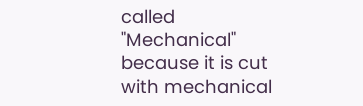called "Mechanical" because it is cut with mechanical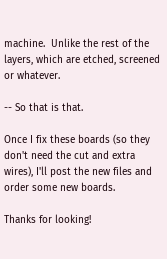machine.  Unlike the rest of the layers, which are etched, screened or whatever.

-- So that is that.

Once I fix these boards (so they don't need the cut and extra wires), I'll post the new files and order some new boards.

Thanks for looking!